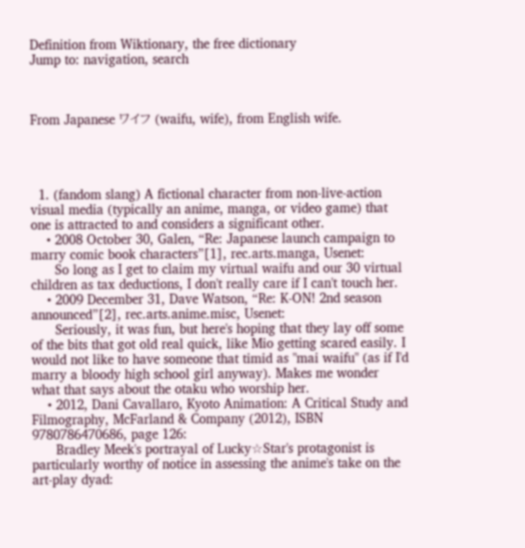Definition from Wiktionary, the free dictionary
Jump to: navigation, search



From Japanese ワイフ (waifu, wife), from English wife.




  1. (fandom slang) A fictional character from non-live-action visual media (typically an anime, manga, or video game) that one is attracted to and considers a significant other.
    • 2008 October 30, Galen, “Re: Japanese launch campaign to marry comic book characters”[1], rec.arts.manga, Usenet:
      So long as I get to claim my virtual waifu and our 30 virtual children as tax deductions, I don't really care if I can't touch her.
    • 2009 December 31, Dave Watson, “Re: K-ON! 2nd season announced”[2], rec.arts.anime.misc, Usenet:
      Seriously, it was fun, but here's hoping that they lay off some of the bits that got old real quick, like Mio getting scared easily. I would not like to have someone that timid as "mai waifu" (as if I'd marry a bloody high school girl anyway). Makes me wonder what that says about the otaku who worship her.
    • 2012, Dani Cavallaro, Kyoto Animation: A Critical Study and Filmography, McFarland & Company (2012), ISBN 9780786470686, page 126:
      Bradley Meek's portrayal of Lucky☆Star's protagonist is particularly worthy of notice in assessing the anime's take on the art-play dyad: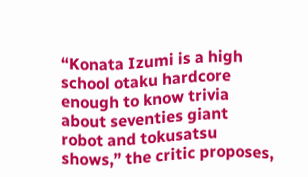“Konata Izumi is a high school otaku hardcore enough to know trivia about seventies giant robot and tokusatsu shows,” the critic proposes,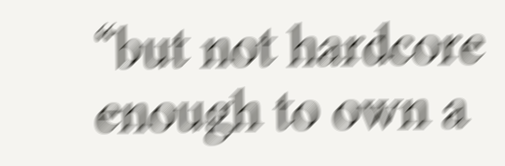“but not hardcore enough to own a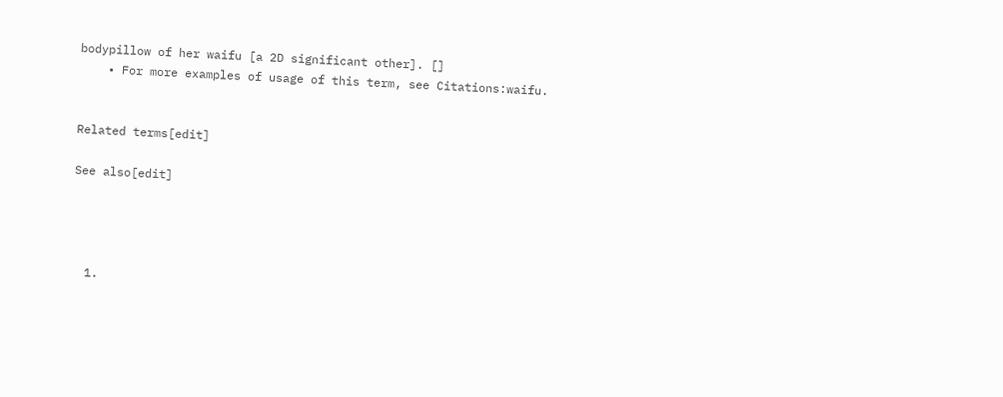bodypillow of her waifu [a 2D significant other]. []
    • For more examples of usage of this term, see Citations:waifu.


Related terms[edit]

See also[edit]




  1.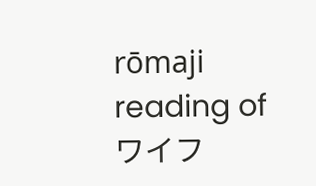rōmaji reading of ワイフ